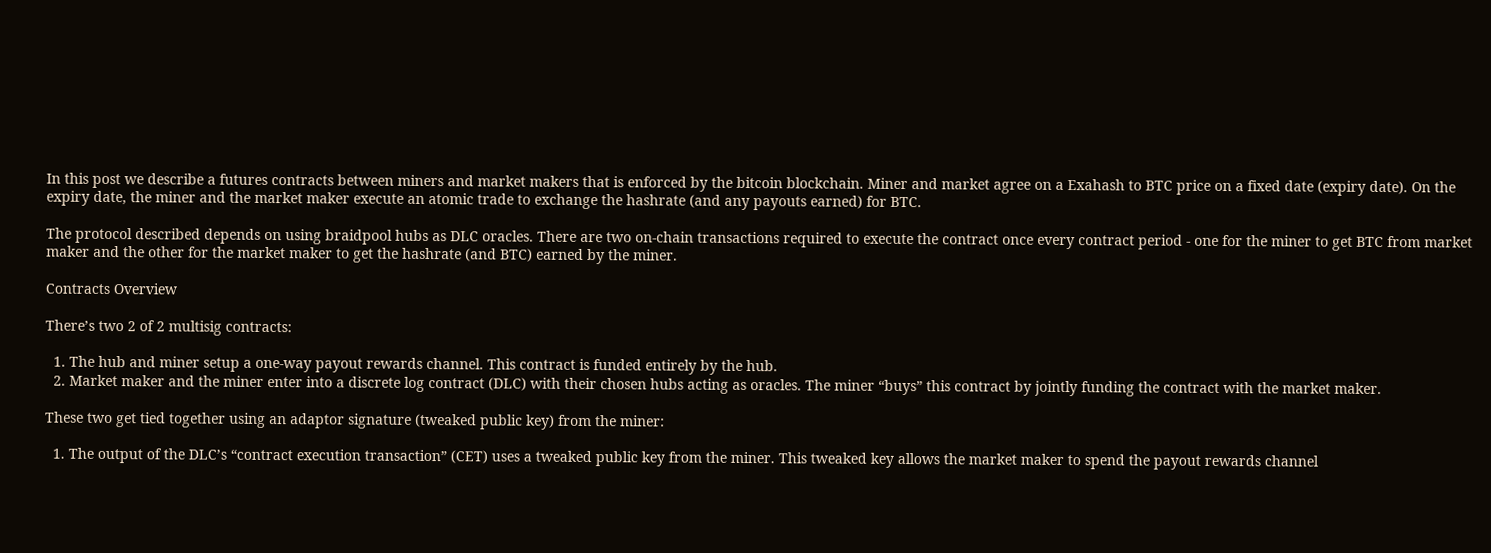In this post we describe a futures contracts between miners and market makers that is enforced by the bitcoin blockchain. Miner and market agree on a Exahash to BTC price on a fixed date (expiry date). On the expiry date, the miner and the market maker execute an atomic trade to exchange the hashrate (and any payouts earned) for BTC.

The protocol described depends on using braidpool hubs as DLC oracles. There are two on-chain transactions required to execute the contract once every contract period - one for the miner to get BTC from market maker and the other for the market maker to get the hashrate (and BTC) earned by the miner.

Contracts Overview

There’s two 2 of 2 multisig contracts:

  1. The hub and miner setup a one-way payout rewards channel. This contract is funded entirely by the hub.
  2. Market maker and the miner enter into a discrete log contract (DLC) with their chosen hubs acting as oracles. The miner “buys” this contract by jointly funding the contract with the market maker.

These two get tied together using an adaptor signature (tweaked public key) from the miner:

  1. The output of the DLC’s “contract execution transaction” (CET) uses a tweaked public key from the miner. This tweaked key allows the market maker to spend the payout rewards channel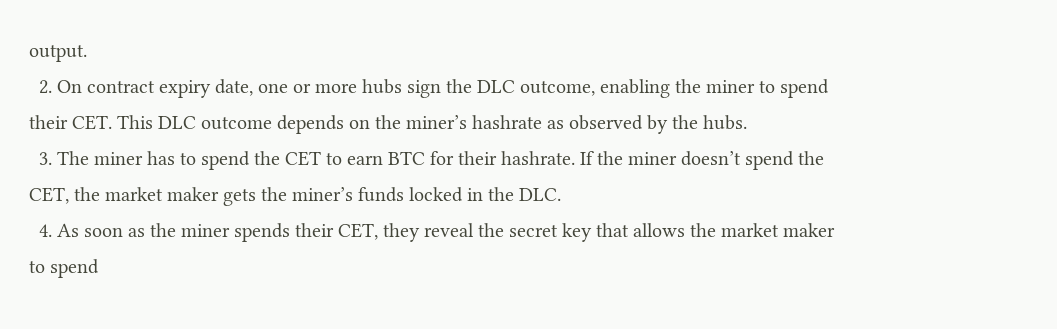output.
  2. On contract expiry date, one or more hubs sign the DLC outcome, enabling the miner to spend their CET. This DLC outcome depends on the miner’s hashrate as observed by the hubs.
  3. The miner has to spend the CET to earn BTC for their hashrate. If the miner doesn’t spend the CET, the market maker gets the miner’s funds locked in the DLC.
  4. As soon as the miner spends their CET, they reveal the secret key that allows the market maker to spend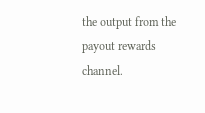the output from the payout rewards channel.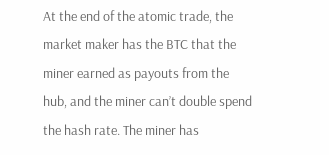At the end of the atomic trade, the market maker has the BTC that the miner earned as payouts from the hub, and the miner can’t double spend the hash rate. The miner has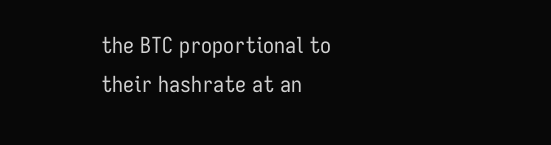the BTC proportional to their hashrate at an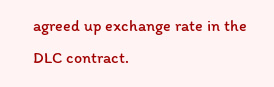agreed up exchange rate in the DLC contract.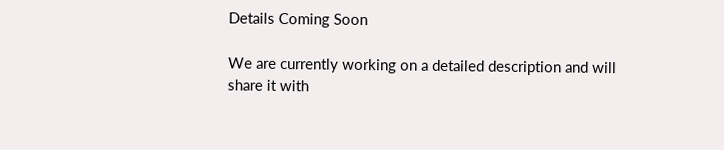Details Coming Soon

We are currently working on a detailed description and will share it with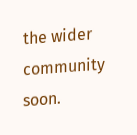the wider community soon.